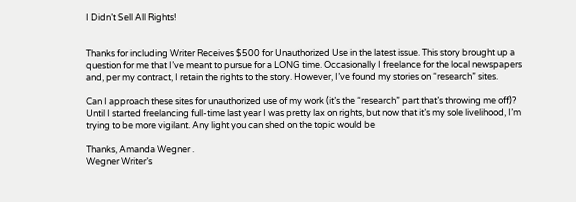I Didn’t Sell All Rights!


Thanks for including Writer Receives $500 for Unauthorized Use in the latest issue. This story brought up a question for me that I’ve meant to pursue for a LONG time. Occasionally I freelance for the local newspapers and, per my contract, I retain the rights to the story. However, I’ve found my stories on “research” sites.

Can I approach these sites for unauthorized use of my work (it’s the “research” part that’s throwing me off)? Until I started freelancing full-time last year I was pretty lax on rights, but now that it’s my sole livelihood, I’m trying to be more vigilant. Any light you can shed on the topic would be

Thanks, Amanda Wegner .
Wegner Writer’s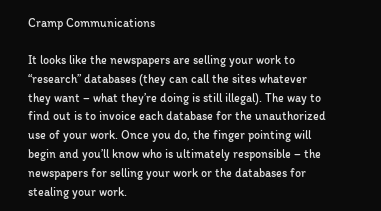Cramp Communications

It looks like the newspapers are selling your work to “research” databases (they can call the sites whatever they want – what they’re doing is still illegal). The way to find out is to invoice each database for the unauthorized use of your work. Once you do, the finger pointing will begin and you’ll know who is ultimately responsible – the newspapers for selling your work or the databases for stealing your work.